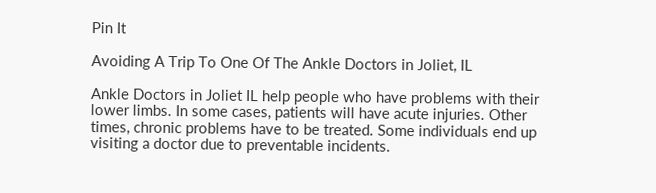Pin It

Avoiding A Trip To One Of The Ankle Doctors in Joliet, IL

Ankle Doctors in Joliet IL help people who have problems with their lower limbs. In some cases, patients will have acute injuries. Other times, chronic problems have to be treated. Some individuals end up visiting a doctor due to preventable incidents.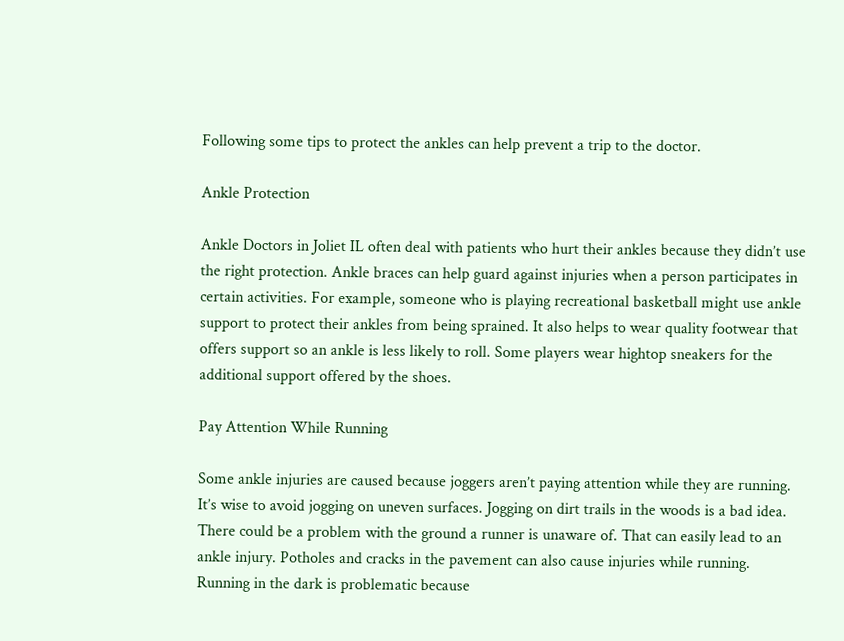Following some tips to protect the ankles can help prevent a trip to the doctor.

Ankle Protection

Ankle Doctors in Joliet IL often deal with patients who hurt their ankles because they didn’t use the right protection. Ankle braces can help guard against injuries when a person participates in certain activities. For example, someone who is playing recreational basketball might use ankle support to protect their ankles from being sprained. It also helps to wear quality footwear that offers support so an ankle is less likely to roll. Some players wear hightop sneakers for the additional support offered by the shoes.

Pay Attention While Running

Some ankle injuries are caused because joggers aren’t paying attention while they are running. It’s wise to avoid jogging on uneven surfaces. Jogging on dirt trails in the woods is a bad idea. There could be a problem with the ground a runner is unaware of. That can easily lead to an ankle injury. Potholes and cracks in the pavement can also cause injuries while running. Running in the dark is problematic because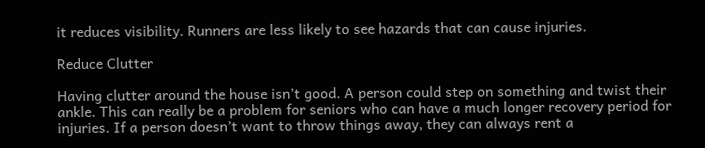it reduces visibility. Runners are less likely to see hazards that can cause injuries.

Reduce Clutter

Having clutter around the house isn’t good. A person could step on something and twist their ankle. This can really be a problem for seniors who can have a much longer recovery period for injuries. If a person doesn’t want to throw things away, they can always rent a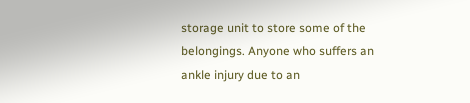storage unit to store some of the belongings. Anyone who suffers an ankle injury due to an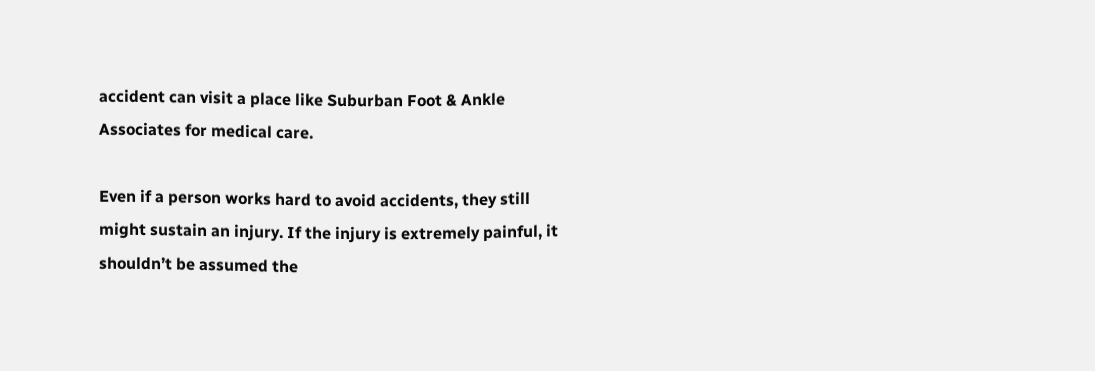accident can visit a place like Suburban Foot & Ankle Associates for medical care.

Even if a person works hard to avoid accidents, they still might sustain an injury. If the injury is extremely painful, it shouldn’t be assumed the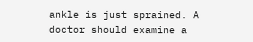ankle is just sprained. A doctor should examine a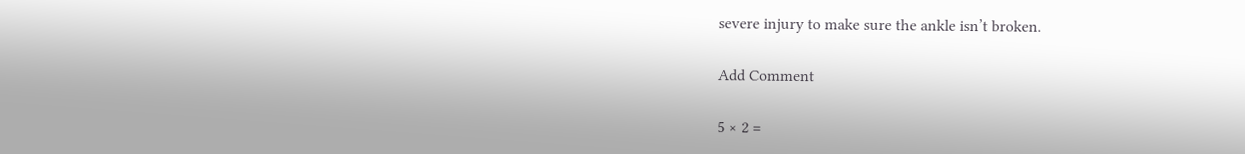severe injury to make sure the ankle isn’t broken.

Add Comment

5 × 2 =